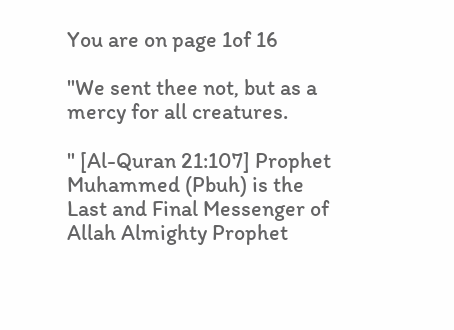You are on page 1of 16

"We sent thee not, but as a mercy for all creatures.

" [Al-Quran 21:107] Prophet Muhammed (Pbuh) is the Last and Final Messenger of Allah Almighty Prophet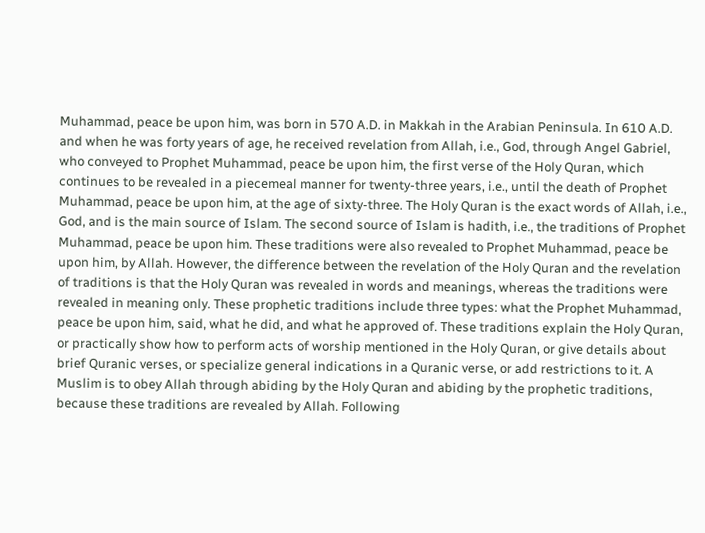Muhammad, peace be upon him, was born in 570 A.D. in Makkah in the Arabian Peninsula. In 610 A.D. and when he was forty years of age, he received revelation from Allah, i.e., God, through Angel Gabriel, who conveyed to Prophet Muhammad, peace be upon him, the first verse of the Holy Quran, which continues to be revealed in a piecemeal manner for twenty-three years, i.e., until the death of Prophet Muhammad, peace be upon him, at the age of sixty-three. The Holy Quran is the exact words of Allah, i.e., God, and is the main source of Islam. The second source of Islam is hadith, i.e., the traditions of Prophet Muhammad, peace be upon him. These traditions were also revealed to Prophet Muhammad, peace be upon him, by Allah. However, the difference between the revelation of the Holy Quran and the revelation of traditions is that the Holy Quran was revealed in words and meanings, whereas the traditions were revealed in meaning only. These prophetic traditions include three types: what the Prophet Muhammad, peace be upon him, said, what he did, and what he approved of. These traditions explain the Holy Quran, or practically show how to perform acts of worship mentioned in the Holy Quran, or give details about brief Quranic verses, or specialize general indications in a Quranic verse, or add restrictions to it. A Muslim is to obey Allah through abiding by the Holy Quran and abiding by the prophetic traditions, because these traditions are revealed by Allah. Following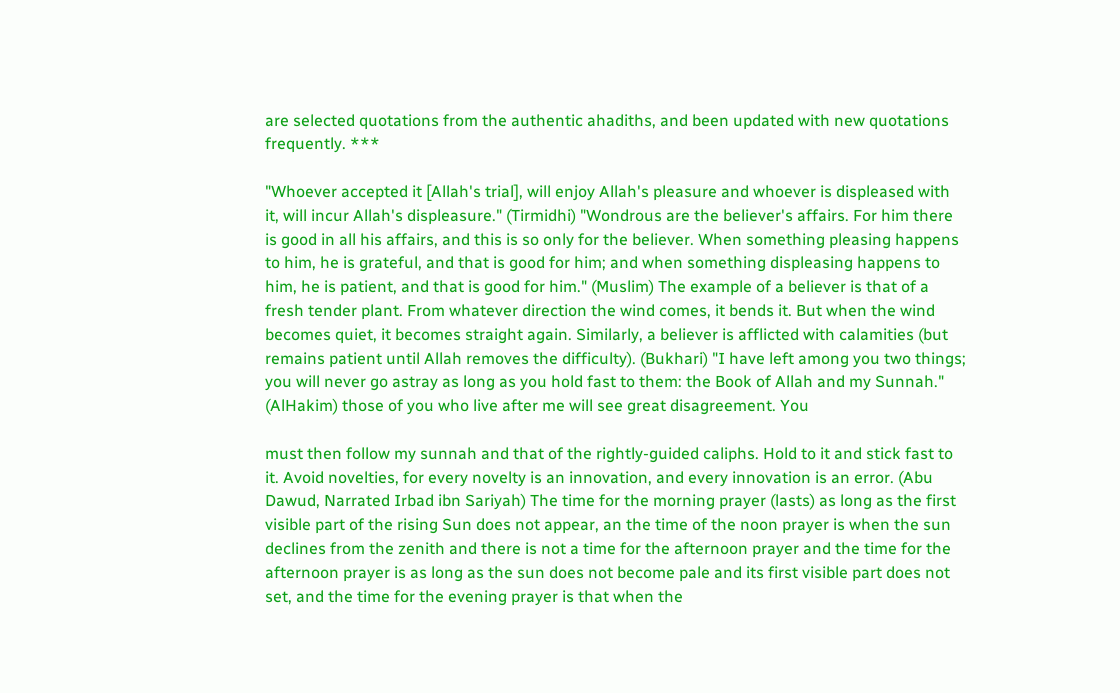are selected quotations from the authentic ahadiths, and been updated with new quotations frequently. ***

"Whoever accepted it [Allah's trial], will enjoy Allah's pleasure and whoever is displeased with it, will incur Allah's displeasure." (Tirmidhi) "Wondrous are the believer's affairs. For him there is good in all his affairs, and this is so only for the believer. When something pleasing happens to him, he is grateful, and that is good for him; and when something displeasing happens to him, he is patient, and that is good for him." (Muslim) The example of a believer is that of a fresh tender plant. From whatever direction the wind comes, it bends it. But when the wind becomes quiet, it becomes straight again. Similarly, a believer is afflicted with calamities (but remains patient until Allah removes the difficulty). (Bukhari) "I have left among you two things; you will never go astray as long as you hold fast to them: the Book of Allah and my Sunnah." (AlHakim) those of you who live after me will see great disagreement. You

must then follow my sunnah and that of the rightly-guided caliphs. Hold to it and stick fast to it. Avoid novelties, for every novelty is an innovation, and every innovation is an error. (Abu Dawud, Narrated Irbad ibn Sariyah) The time for the morning prayer (lasts) as long as the first visible part of the rising Sun does not appear, an the time of the noon prayer is when the sun declines from the zenith and there is not a time for the afternoon prayer and the time for the afternoon prayer is as long as the sun does not become pale and its first visible part does not set, and the time for the evening prayer is that when the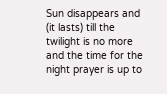Sun disappears and (it lasts) till the twilight is no more and the time for the night prayer is up to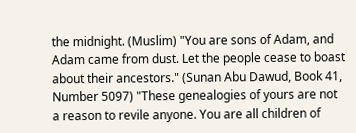the midnight. (Muslim) "You are sons of Adam, and Adam came from dust. Let the people cease to boast about their ancestors." (Sunan Abu Dawud, Book 41, Number 5097) "These genealogies of yours are not a reason to revile anyone. You are all children of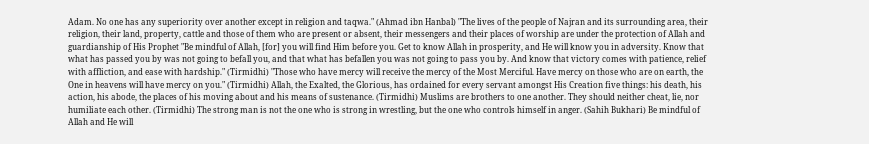Adam. No one has any superiority over another except in religion and taqwa." (Ahmad ibn Hanbal) "The lives of the people of Najran and its surrounding area, their religion, their land, property, cattle and those of them who are present or absent, their messengers and their places of worship are under the protection of Allah and guardianship of His Prophet "Be mindful of Allah, [for] you will find Him before you. Get to know Allah in prosperity, and He will know you in adversity. Know that what has passed you by was not going to befall you, and that what has befallen you was not going to pass you by. And know that victory comes with patience, relief with affliction, and ease with hardship." (Tirmidhi) "Those who have mercy will receive the mercy of the Most Merciful. Have mercy on those who are on earth, the One in heavens will have mercy on you." (Tirmidhi) Allah, the Exalted, the Glorious, has ordained for every servant amongst His Creation five things: his death, his action, his abode, the places of his moving about and his means of sustenance. (Tirmidhi) Muslims are brothers to one another. They should neither cheat, lie, nor humiliate each other. (Tirmidhi) The strong man is not the one who is strong in wrestling, but the one who controls himself in anger. (Sahih Bukhari) Be mindful of Allah and He will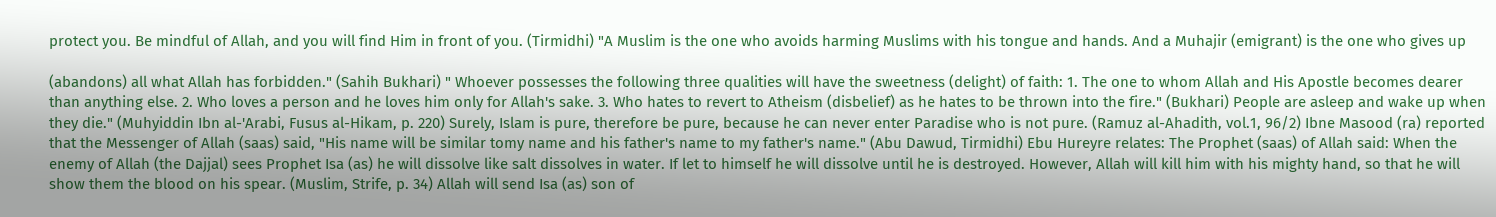protect you. Be mindful of Allah, and you will find Him in front of you. (Tirmidhi) "A Muslim is the one who avoids harming Muslims with his tongue and hands. And a Muhajir (emigrant) is the one who gives up

(abandons) all what Allah has forbidden." (Sahih Bukhari) " Whoever possesses the following three qualities will have the sweetness (delight) of faith: 1. The one to whom Allah and His Apostle becomes dearer than anything else. 2. Who loves a person and he loves him only for Allah's sake. 3. Who hates to revert to Atheism (disbelief) as he hates to be thrown into the fire." (Bukhari) People are asleep and wake up when they die." (Muhyiddin Ibn al-'Arabi, Fusus al-Hikam, p. 220) Surely, Islam is pure, therefore be pure, because he can never enter Paradise who is not pure. (Ramuz al-Ahadith, vol.1, 96/2) Ibne Masood (ra) reported that the Messenger of Allah (saas) said, "His name will be similar tomy name and his father's name to my father's name." (Abu Dawud, Tirmidhi) Ebu Hureyre relates: The Prophet (saas) of Allah said: When the enemy of Allah (the Dajjal) sees Prophet Isa (as) he will dissolve like salt dissolves in water. If let to himself he will dissolve until he is destroyed. However, Allah will kill him with his mighty hand, so that he will show them the blood on his spear. (Muslim, Strife, p. 34) Allah will send Isa (as) son of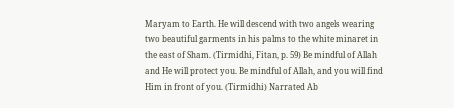Maryam to Earth. He will descend with two angels wearing two beautiful garments in his palms to the white minaret in the east of Sham. (Tirmidhi, Fitan, p. 59) Be mindful of Allah and He will protect you. Be mindful of Allah, and you will find Him in front of you. (Tirmidhi) Narrated Ab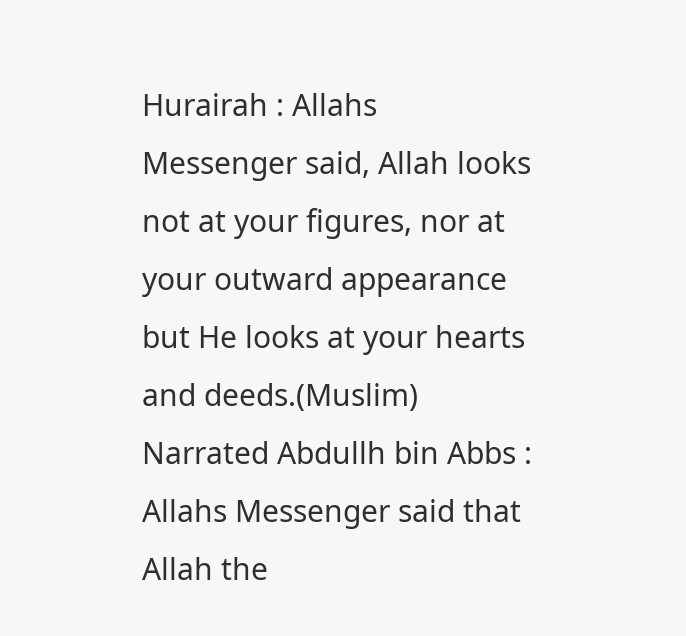Hurairah : Allahs Messenger said, Allah looks not at your figures, nor at your outward appearance but He looks at your hearts and deeds.(Muslim) Narrated Abdullh bin Abbs : Allahs Messenger said that Allah the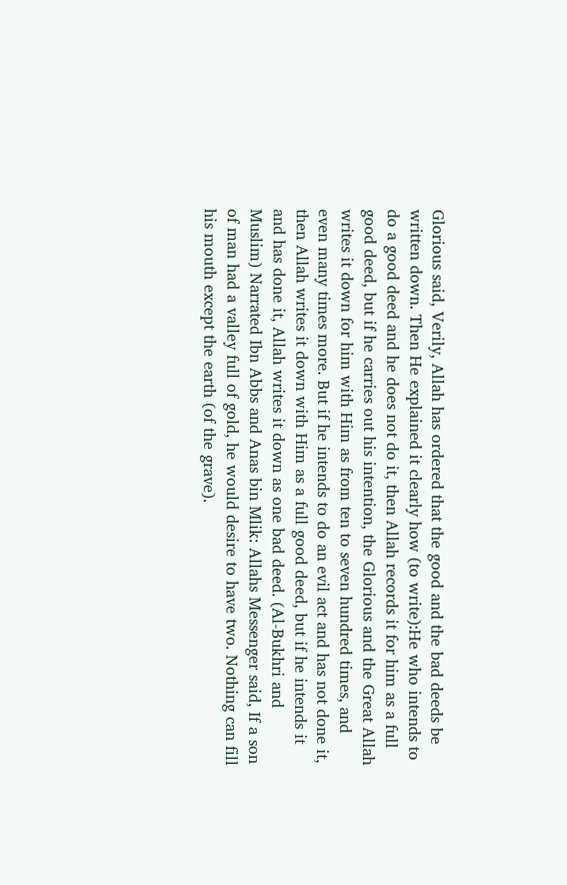Glorious said, Verily, Allah has ordered that the good and the bad deeds be written down. Then He explained it clearly how (to write):He who intends to do a good deed and he does not do it, then Allah records it for him as a full good deed, but if he carries out his intention, the Glorious and the Great Allah writes it down for him with Him as from ten to seven hundred times, and even many times more. But if he intends to do an evil act and has not done it, then Allah writes it down with Him as a full good deed, but if he intends it and has done it, Allah writes it down as one bad deed. (Al-Bukhri and Muslim) Narrated Ibn Abbs and Anas bin Mlik: Allahs Messenger said, If a son of man had a valley full of gold, he would desire to have two. Nothing can fill his mouth except the earth (of the grave).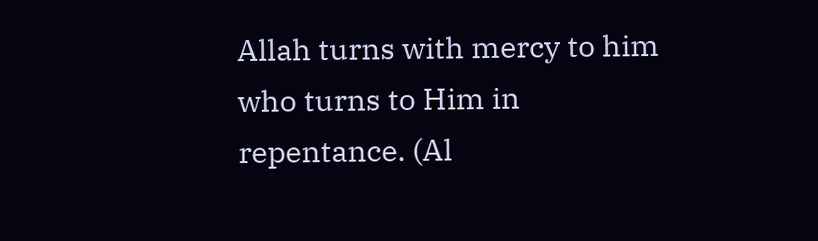Allah turns with mercy to him who turns to Him in repentance. (Al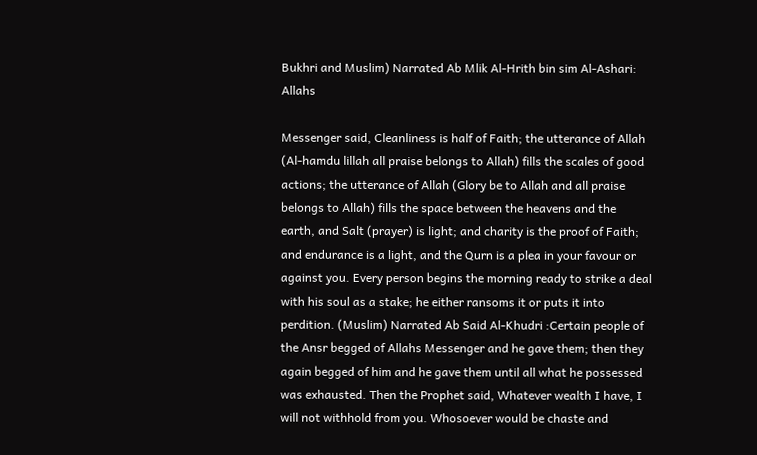Bukhri and Muslim) Narrated Ab Mlik Al-Hrith bin sim Al-Ashari: Allahs

Messenger said, Cleanliness is half of Faith; the utterance of Allah (Al-hamdu lillah all praise belongs to Allah) fills the scales of good actions; the utterance of Allah (Glory be to Allah and all praise belongs to Allah) fills the space between the heavens and the earth, and Salt (prayer) is light; and charity is the proof of Faith; and endurance is a light, and the Qurn is a plea in your favour or against you. Every person begins the morning ready to strike a deal with his soul as a stake; he either ransoms it or puts it into perdition. (Muslim) Narrated Ab Said Al-Khudri :Certain people of the Ansr begged of Allahs Messenger and he gave them; then they again begged of him and he gave them until all what he possessed was exhausted. Then the Prophet said, Whatever wealth I have, I will not withhold from you. Whosoever would be chaste and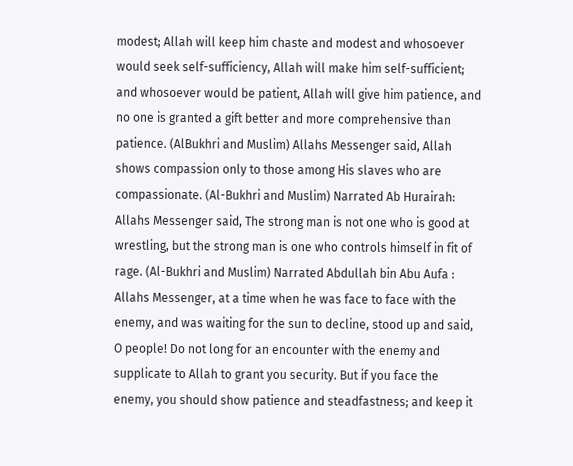modest; Allah will keep him chaste and modest and whosoever would seek self-sufficiency, Allah will make him self-sufficient; and whosoever would be patient, Allah will give him patience, and no one is granted a gift better and more comprehensive than patience. (AlBukhri and Muslim) Allahs Messenger said, Allah shows compassion only to those among His slaves who are compassionate. (Al-Bukhri and Muslim) Narrated Ab Hurairah: Allahs Messenger said, The strong man is not one who is good at wrestling, but the strong man is one who controls himself in fit of rage. (Al-Bukhri and Muslim) Narrated Abdullah bin Abu Aufa : Allahs Messenger, at a time when he was face to face with the enemy, and was waiting for the sun to decline, stood up and said, O people! Do not long for an encounter with the enemy and supplicate to Allah to grant you security. But if you face the enemy, you should show patience and steadfastness; and keep it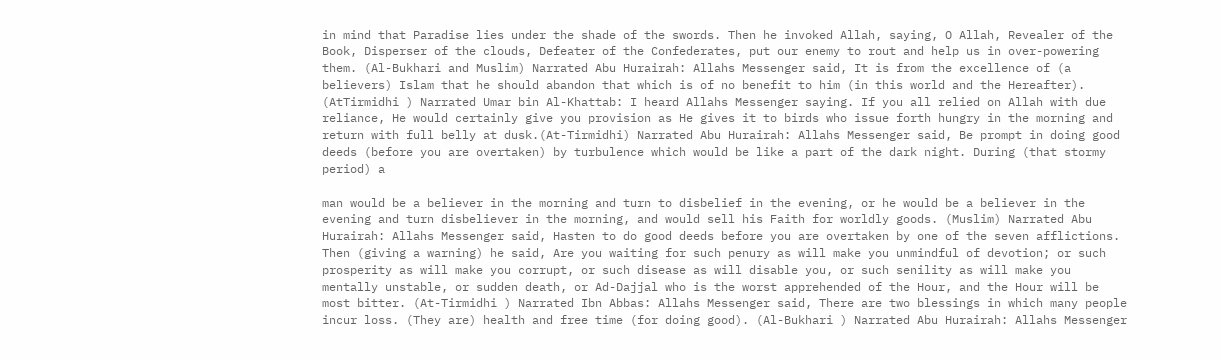in mind that Paradise lies under the shade of the swords. Then he invoked Allah, saying, O Allah, Revealer of the Book, Disperser of the clouds, Defeater of the Confederates, put our enemy to rout and help us in over-powering them. (Al-Bukhari and Muslim) Narrated Abu Hurairah: Allahs Messenger said, It is from the excellence of (a believers) Islam that he should abandon that which is of no benefit to him (in this world and the Hereafter). (AtTirmidhi ) Narrated Umar bin Al-Khattab: I heard Allahs Messenger saying. If you all relied on Allah with due reliance, He would certainly give you provision as He gives it to birds who issue forth hungry in the morning and return with full belly at dusk.(At-Tirmidhi) Narrated Abu Hurairah: Allahs Messenger said, Be prompt in doing good deeds (before you are overtaken) by turbulence which would be like a part of the dark night. During (that stormy period) a

man would be a believer in the morning and turn to disbelief in the evening, or he would be a believer in the evening and turn disbeliever in the morning, and would sell his Faith for worldly goods. (Muslim) Narrated Abu Hurairah: Allahs Messenger said, Hasten to do good deeds before you are overtaken by one of the seven afflictions. Then (giving a warning) he said, Are you waiting for such penury as will make you unmindful of devotion; or such prosperity as will make you corrupt, or such disease as will disable you, or such senility as will make you mentally unstable, or sudden death, or Ad-Dajjal who is the worst apprehended of the Hour, and the Hour will be most bitter. (At-Tirmidhi ) Narrated Ibn Abbas: Allahs Messenger said, There are two blessings in which many people incur loss. (They are) health and free time (for doing good). (Al-Bukhari ) Narrated Abu Hurairah: Allahs Messenger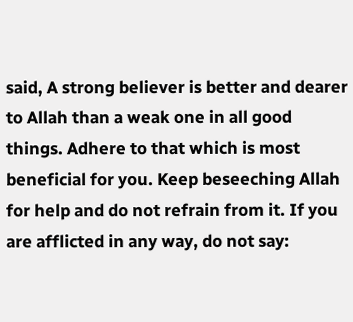said, A strong believer is better and dearer to Allah than a weak one in all good things. Adhere to that which is most beneficial for you. Keep beseeching Allah for help and do not refrain from it. If you are afflicted in any way, do not say: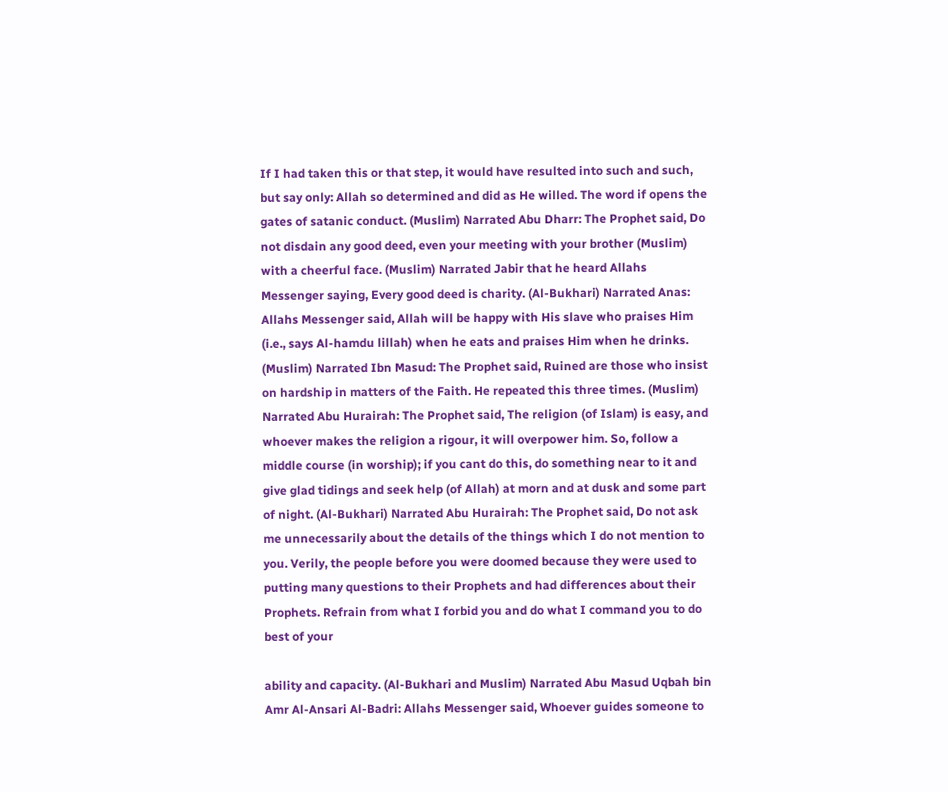If I had taken this or that step, it would have resulted into such and such, but say only: Allah so determined and did as He willed. The word if opens the gates of satanic conduct. (Muslim) Narrated Abu Dharr: The Prophet said, Do not disdain any good deed, even your meeting with your brother (Muslim) with a cheerful face. (Muslim) Narrated Jabir that he heard Allahs Messenger saying, Every good deed is charity. (Al-Bukhari) Narrated Anas: Allahs Messenger said, Allah will be happy with His slave who praises Him (i.e., says Al-hamdu lillah) when he eats and praises Him when he drinks. (Muslim) Narrated Ibn Masud: The Prophet said, Ruined are those who insist on hardship in matters of the Faith. He repeated this three times. (Muslim) Narrated Abu Hurairah: The Prophet said, The religion (of Islam) is easy, and whoever makes the religion a rigour, it will overpower him. So, follow a middle course (in worship); if you cant do this, do something near to it and give glad tidings and seek help (of Allah) at morn and at dusk and some part of night. (Al-Bukhari) Narrated Abu Hurairah: The Prophet said, Do not ask me unnecessarily about the details of the things which I do not mention to you. Verily, the people before you were doomed because they were used to putting many questions to their Prophets and had differences about their Prophets. Refrain from what I forbid you and do what I command you to do best of your

ability and capacity. (Al-Bukhari and Muslim) Narrated Abu Masud Uqbah bin Amr Al-Ansari Al-Badri: Allahs Messenger said, Whoever guides someone to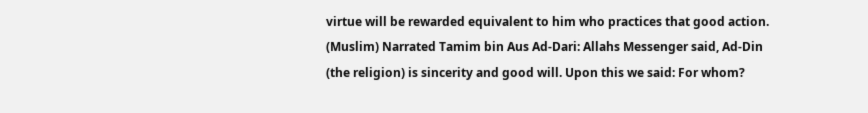virtue will be rewarded equivalent to him who practices that good action. (Muslim) Narrated Tamim bin Aus Ad-Dari: Allahs Messenger said, Ad-Din (the religion) is sincerity and good will. Upon this we said: For whom?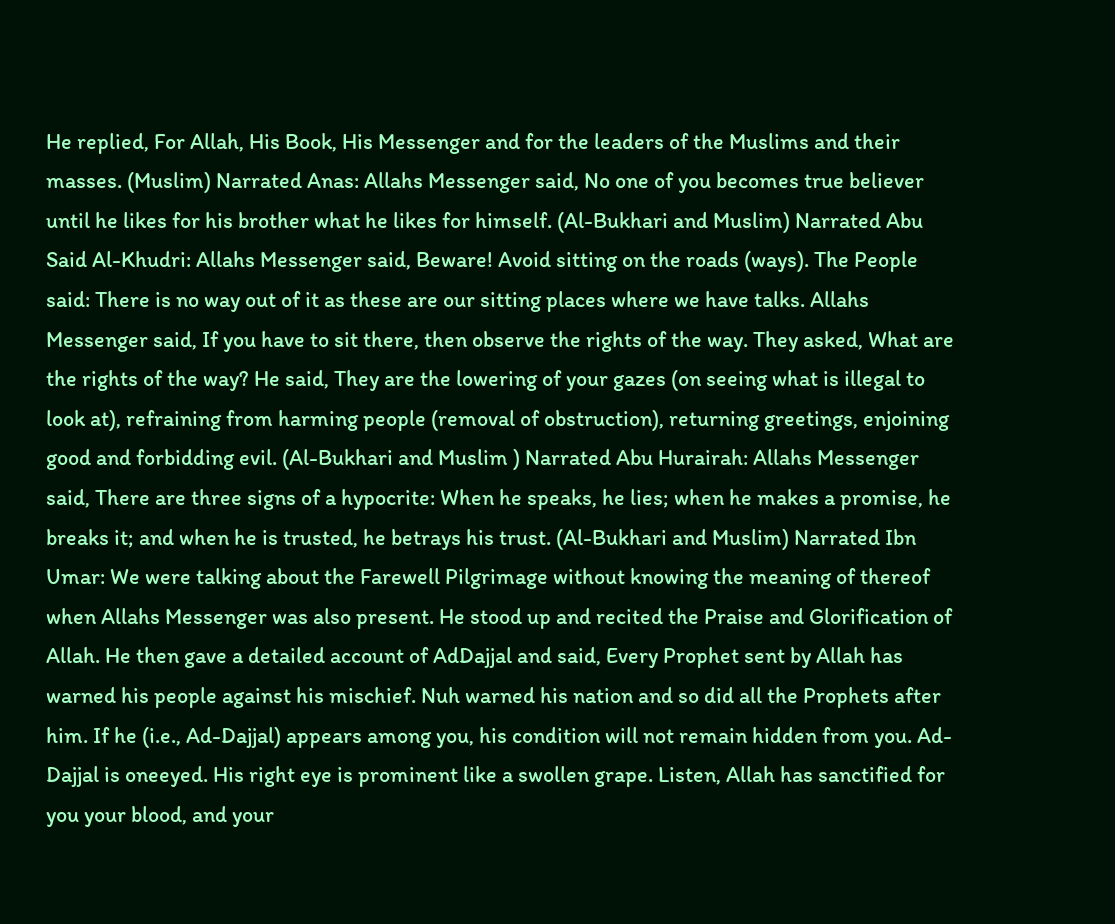He replied, For Allah, His Book, His Messenger and for the leaders of the Muslims and their masses. (Muslim) Narrated Anas: Allahs Messenger said, No one of you becomes true believer until he likes for his brother what he likes for himself. (Al-Bukhari and Muslim) Narrated Abu Said Al-Khudri: Allahs Messenger said, Beware! Avoid sitting on the roads (ways). The People said: There is no way out of it as these are our sitting places where we have talks. Allahs Messenger said, If you have to sit there, then observe the rights of the way. They asked, What are the rights of the way? He said, They are the lowering of your gazes (on seeing what is illegal to look at), refraining from harming people (removal of obstruction), returning greetings, enjoining good and forbidding evil. (Al-Bukhari and Muslim ) Narrated Abu Hurairah: Allahs Messenger said, There are three signs of a hypocrite: When he speaks, he lies; when he makes a promise, he breaks it; and when he is trusted, he betrays his trust. (Al-Bukhari and Muslim) Narrated Ibn Umar: We were talking about the Farewell Pilgrimage without knowing the meaning of thereof when Allahs Messenger was also present. He stood up and recited the Praise and Glorification of Allah. He then gave a detailed account of AdDajjal and said, Every Prophet sent by Allah has warned his people against his mischief. Nuh warned his nation and so did all the Prophets after him. If he (i.e., Ad-Dajjal) appears among you, his condition will not remain hidden from you. Ad-Dajjal is oneeyed. His right eye is prominent like a swollen grape. Listen, Allah has sanctified for you your blood, and your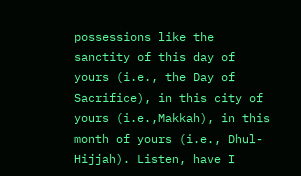possessions like the sanctity of this day of yours (i.e., the Day of Sacrifice), in this city of yours (i.e.,Makkah), in this month of yours (i.e., Dhul-Hijjah). Listen, have I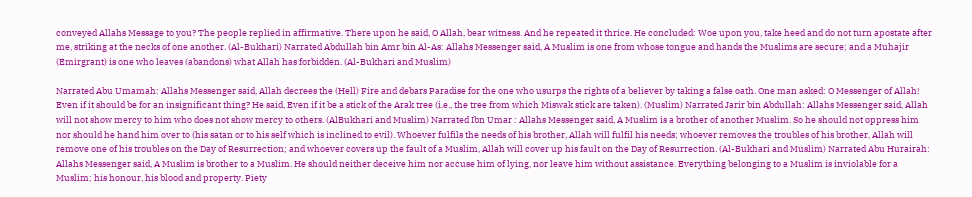conveyed Allahs Message to you? The people replied in affirmative. There upon he said, O Allah, bear witness. And he repeated it thrice. He concluded: Woe upon you, take heed and do not turn apostate after me, striking at the necks of one another. (Al-Bukhari) Narrated Abdullah bin Amr bin Al-As: Allahs Messenger said, A Muslim is one from whose tongue and hands the Muslims are secure; and a Muhajir (Emirgrant) is one who leaves (abandons) what Allah has forbidden. (Al-Bukhari and Muslim)

Narrated Abu Umamah: Allahs Messenger said, Allah decrees the (Hell) Fire and debars Paradise for the one who usurps the rights of a believer by taking a false oath. One man asked: O Messenger of Allah! Even if it should be for an insignificant thing? He said, Even if it be a stick of the Arak tree (i.e., the tree from which Miswak stick are taken). (Muslim) Narrated Jarir bin Abdullah: Allahs Messenger said, Allah will not show mercy to him who does not show mercy to others. (AlBukhari and Muslim) Narrated Ibn Umar : Allahs Messenger said, A Muslim is a brother of another Muslim. So he should not oppress him nor should he hand him over to (his satan or to his self which is inclined to evil). Whoever fulfils the needs of his brother, Allah will fulfil his needs; whoever removes the troubles of his brother, Allah will remove one of his troubles on the Day of Resurrection; and whoever covers up the fault of a Muslim, Allah will cover up his fault on the Day of Resurrection. (Al-Bukhari and Muslim) Narrated Abu Hurairah: Allahs Messenger said, A Muslim is brother to a Muslim. He should neither deceive him nor accuse him of lying, nor leave him without assistance. Everything belonging to a Muslim is inviolable for a Muslim; his honour, his blood and property. Piety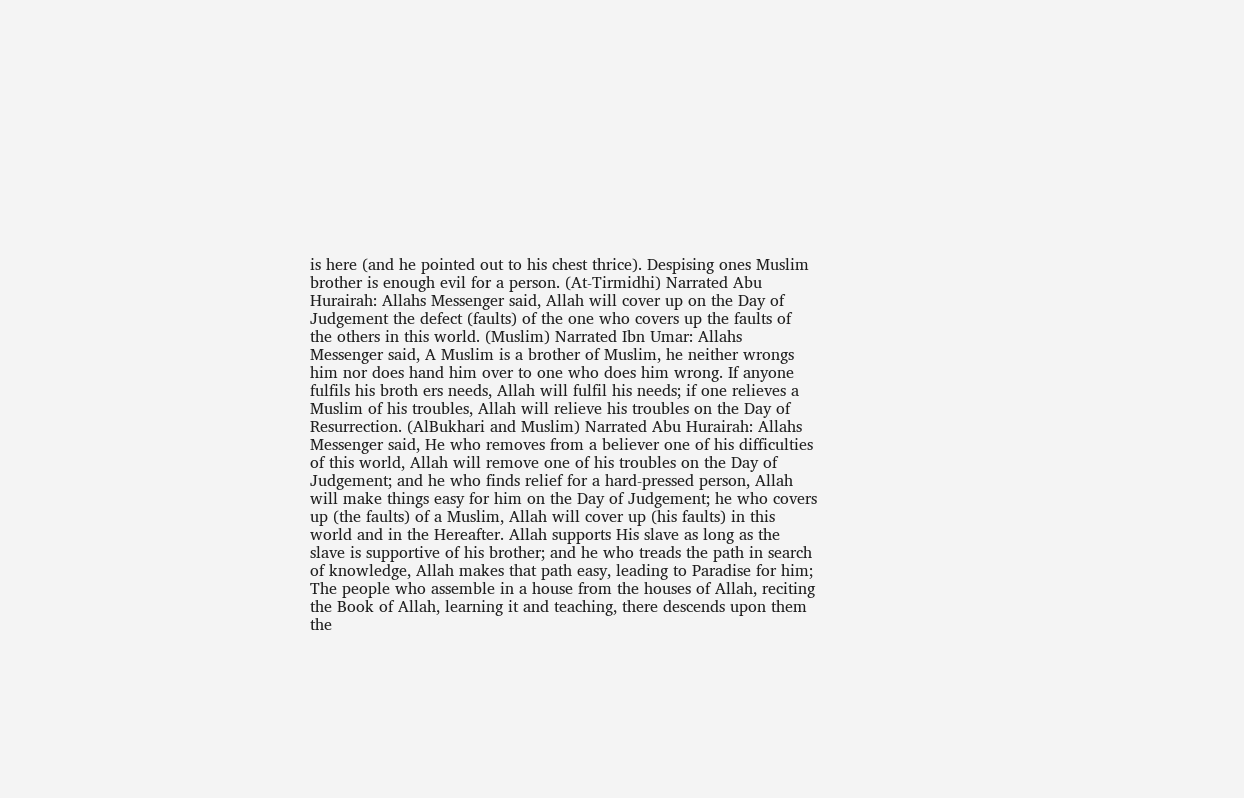is here (and he pointed out to his chest thrice). Despising ones Muslim brother is enough evil for a person. (At-Tirmidhi) Narrated Abu Hurairah: Allahs Messenger said, Allah will cover up on the Day of Judgement the defect (faults) of the one who covers up the faults of the others in this world. (Muslim) Narrated Ibn Umar: Allahs Messenger said, A Muslim is a brother of Muslim, he neither wrongs him nor does hand him over to one who does him wrong. If anyone fulfils his broth ers needs, Allah will fulfil his needs; if one relieves a Muslim of his troubles, Allah will relieve his troubles on the Day of Resurrection. (AlBukhari and Muslim) Narrated Abu Hurairah: Allahs Messenger said, He who removes from a believer one of his difficulties of this world, Allah will remove one of his troubles on the Day of Judgement; and he who finds relief for a hard-pressed person, Allah will make things easy for him on the Day of Judgement; he who covers up (the faults) of a Muslim, Allah will cover up (his faults) in this world and in the Hereafter. Allah supports His slave as long as the slave is supportive of his brother; and he who treads the path in search of knowledge, Allah makes that path easy, leading to Paradise for him; The people who assemble in a house from the houses of Allah, reciting the Book of Allah, learning it and teaching, there descends upon them the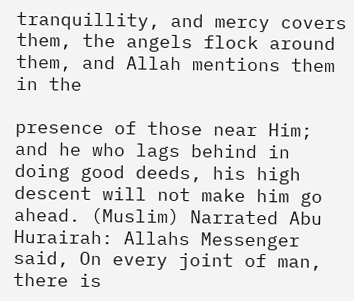tranquillity, and mercy covers them, the angels flock around them, and Allah mentions them in the

presence of those near Him; and he who lags behind in doing good deeds, his high descent will not make him go ahead. (Muslim) Narrated Abu Hurairah: Allahs Messenger said, On every joint of man, there is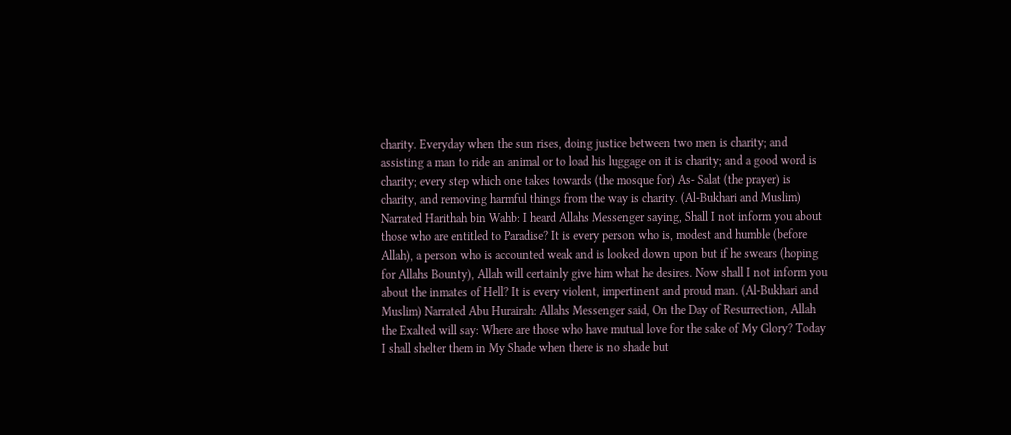charity. Everyday when the sun rises, doing justice between two men is charity; and assisting a man to ride an animal or to load his luggage on it is charity; and a good word is charity; every step which one takes towards (the mosque for) As- Salat (the prayer) is charity, and removing harmful things from the way is charity. (Al-Bukhari and Muslim) Narrated Harithah bin Wahb: I heard Allahs Messenger saying, Shall I not inform you about those who are entitled to Paradise? It is every person who is, modest and humble (before Allah), a person who is accounted weak and is looked down upon but if he swears (hoping for Allahs Bounty), Allah will certainly give him what he desires. Now shall I not inform you about the inmates of Hell? It is every violent, impertinent and proud man. (Al-Bukhari and Muslim) Narrated Abu Hurairah: Allahs Messenger said, On the Day of Resurrection, Allah the Exalted will say: Where are those who have mutual love for the sake of My Glory? Today I shall shelter them in My Shade when there is no shade but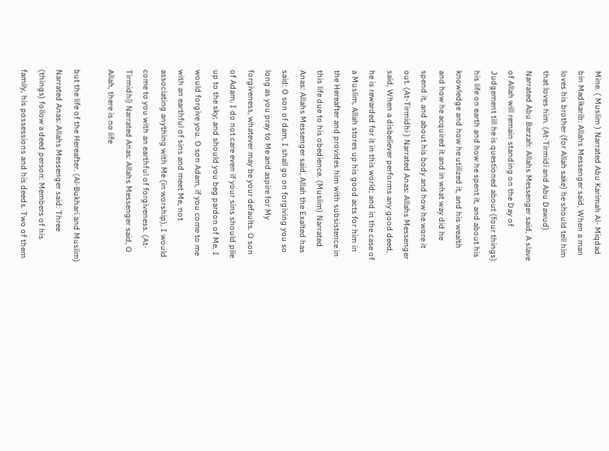Mine. ( Muslim ) Narrated Abu Karimah Al- Miqdad bin Madikarib: Allahs Messenger said, When a man loves his brother (for Allah sake) he should tell him that loves him. (At-Tirmidi and Abu Dawud) Narrated Abu Barzah: Allahs Messenger said, A slave of Allah will remain standing on the Day of Judgement till he is questioned about (four things) his life on earth and how he spent it, and about his knowledge and how he utilized it, and his wealth and how he acquired it and in what way did he spend it, and about his body and how he wore it out. (At-Tirmidhi ) Narrated Anas: Allahs Messenger said, When a disbeliever performs any good deed, he is rewarded for it in this world; and in the case of a Muslim, Allah stores up his good acts for him in the Hereafter and provides him with subsistence in this life due to his obedience. (Muslim) Narrated Anas: Allahs Messenger said, Allah the Exalted has said: O son of dam, I shall go on forgiving you so long as you pray to Me and aspire for My forgiveness, whatever may be your defaults. O son of Adam, I do not care even if your sins should pile up to the sky; and should you beg pardon of Me, I would forgive you. O son Adam, if you come to me with an earthful of sins and meet Me, not associating anything with Me (in worship), I would come to you with an earthful of forgiveness. (At-Tirmidhi) Narrated Anas: Allahs Messenger said, O Allah, there is no life

but the life of the Hereafter. (Al-Bukhari and Muslim) Narrated Anas: Allahs Messenger said: Three (things) follow a deed person: Members of his family, his possessions and his deeds. Two of them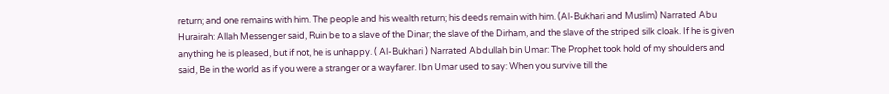return; and one remains with him. The people and his wealth return; his deeds remain with him. (Al-Bukhari and Muslim) Narrated Abu Hurairah: Allah Messenger said, Ruin be to a slave of the Dinar; the slave of the Dirham, and the slave of the striped silk cloak. If he is given anything he is pleased, but if not, he is unhappy. ( Al-Bukhari ) Narrated Abdullah bin Umar: The Prophet took hold of my shoulders and said, Be in the world as if you were a stranger or a wayfarer. Ibn Umar used to say: When you survive till the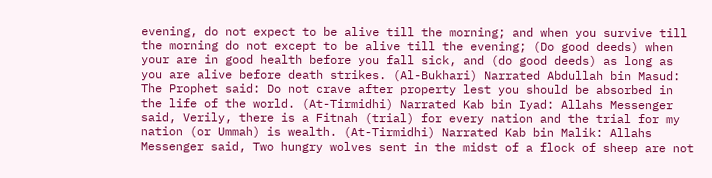evening, do not expect to be alive till the morning; and when you survive till the morning do not except to be alive till the evening; (Do good deeds) when your are in good health before you fall sick, and (do good deeds) as long as you are alive before death strikes. (Al-Bukhari) Narrated Abdullah bin Masud: The Prophet said: Do not crave after property lest you should be absorbed in the life of the world. (At-Tirmidhi) Narrated Kab bin Iyad: Allahs Messenger said, Verily, there is a Fitnah (trial) for every nation and the trial for my nation (or Ummah) is wealth. (At-Tirmidhi) Narrated Kab bin Malik: Allahs Messenger said, Two hungry wolves sent in the midst of a flock of sheep are not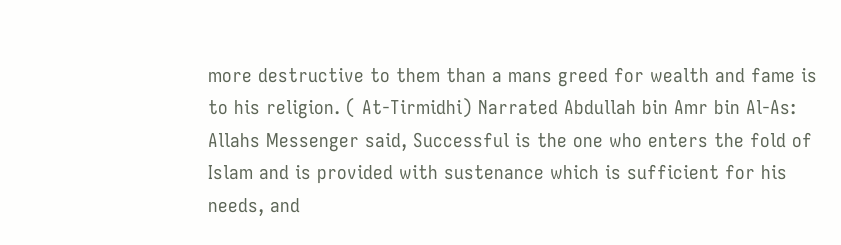more destructive to them than a mans greed for wealth and fame is to his religion. ( At-Tirmidhi) Narrated Abdullah bin Amr bin Al-As: Allahs Messenger said, Successful is the one who enters the fold of Islam and is provided with sustenance which is sufficient for his needs, and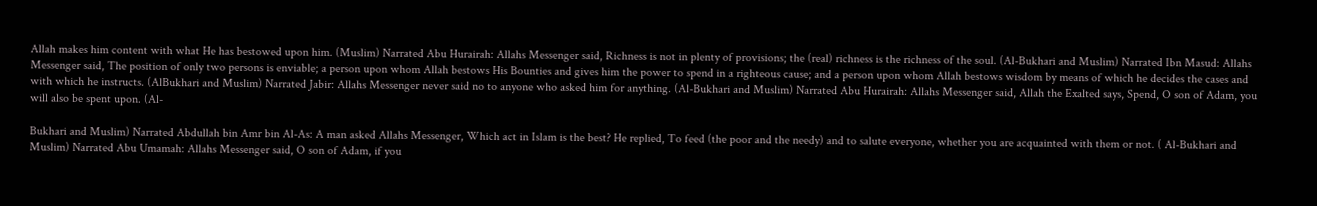Allah makes him content with what He has bestowed upon him. (Muslim) Narrated Abu Hurairah: Allahs Messenger said, Richness is not in plenty of provisions; the (real) richness is the richness of the soul. (Al-Bukhari and Muslim) Narrated Ibn Masud: Allahs Messenger said, The position of only two persons is enviable; a person upon whom Allah bestows His Bounties and gives him the power to spend in a righteous cause; and a person upon whom Allah bestows wisdom by means of which he decides the cases and with which he instructs. (AlBukhari and Muslim) Narrated Jabir: Allahs Messenger never said no to anyone who asked him for anything. (Al-Bukhari and Muslim) Narrated Abu Hurairah: Allahs Messenger said, Allah the Exalted says, Spend, O son of Adam, you will also be spent upon. (Al-

Bukhari and Muslim) Narrated Abdullah bin Amr bin Al-As: A man asked Allahs Messenger, Which act in Islam is the best? He replied, To feed (the poor and the needy) and to salute everyone, whether you are acquainted with them or not. ( Al-Bukhari and Muslim) Narrated Abu Umamah: Allahs Messenger said, O son of Adam, if you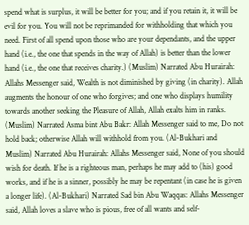spend what is surplus, it will be better for you; and if you retain it, it will be evil for you. You will not be reprimanded for withholding that which you need. First of all spend upon those who are your dependants, and the upper hand (i.e., the one that spends in the way of Allah) is better than the lower hand (i.e., the one that receives charity.) (Muslim) Narrated Abu Hurairah: Allahs Messenger said, Wealth is not diminished by giving (in charity). Allah augments the honour of one who forgives; and one who displays humility towards another seeking the Pleasure of Allah, Allah exalts him in ranks. (Muslim) Narrated Asma bint Abu Bakr: Allah Messenger said to me, Do not hold back; otherwise Allah will withhold from you. (Al-Bukhari and Muslim) Narrated Abu Hurairah: Allahs Messenger said, None of you should wish for death. If he is a righteous man, perhaps he may add to (his) good works, and if he is a sinner, possibly he may be repentant (in case he is given a longer life). (Al-Bukhari) Narrated Sad bin Abu Waqqas: Allahs Messenger said, Allah loves a slave who is pious, free of all wants and self-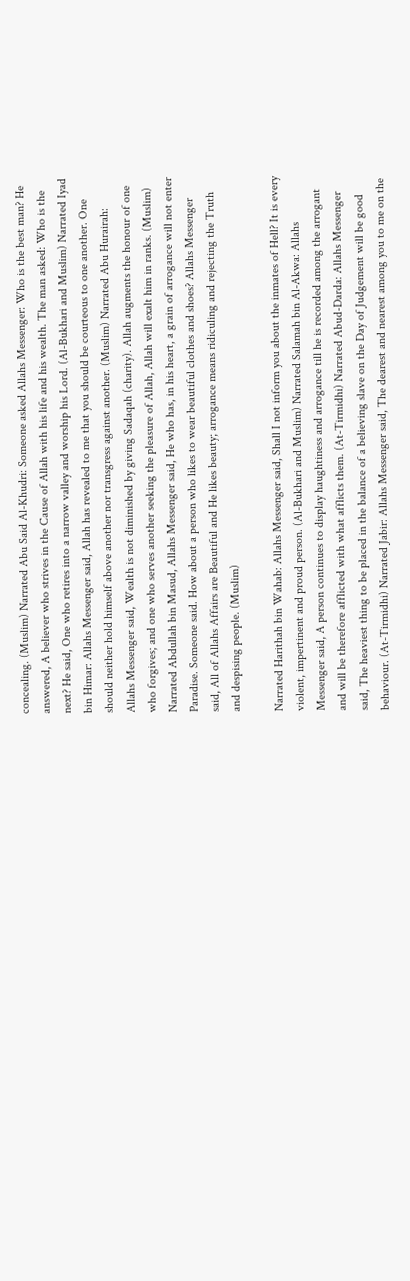concealing. (Muslim) Narrated Abu Said Al-Khudri: Someone asked Allahs Messenger: Who is the best man? He answered, A believer who strives in the Cause of Allah with his life and his wealth. The man asked: Who is the next? He said, One who retires into a narrow valley and worship his Lord. (Al-Bukhari and Muslim) Narrated Iyad bin Himar: Allahs Messenger said, Allah has revealed to me that you should be courteous to one another. One should neither hold himself above another nor transgress against another. (Muslim) Narrated Abu Hurairah: Allahs Messenger said, Wealth is not diminished by giving Sadaqah (charity). Allah augments the honour of one who forgives; and one who serves another seeking the pleasure of Allah, Allah will exalt him in ranks. (Muslim) Narrated Abdullah bin Masud, Allahs Messenger said, He who has, in his heart, a grain of arrogance will not enter Paradise. Someone said. How about a person who likes to wear beautiful clothes and shoes? Allahs Messenger said, All of Allahs Affairs are Beautiful and He likes beauty; arrogance means ridiculing and rejecting the Truth and despising people. (Muslim)

Narrated Harithah bin Wahab: Allahs Messenger said, Shall I not inform you about the inmates of Hell? It is every violent, impertinent and proud person. (Al-Bukhari and Muslim) Narrated Salamah bin Al-Akwa: Allahs Messenger said, A person continues to display haughtiness and arrogance till he is recorded among the arrogant and will be therefore afflicted with what afflicts them. (At-Tirmidhi) Narrated Abud-Darda: Allahs Messenger said, The heaviest thing to be placed in the balance of a believing slave on the Day of Judgement will be good behaviour. (At-Tirmidhi) Narrated Jabir: Allahs Messenger said, The dearest and nearest among you to me on the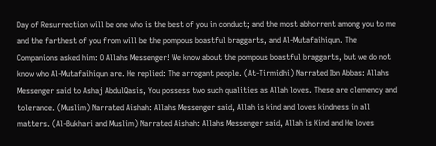Day of Resurrection will be one who is the best of you in conduct; and the most abhorrent among you to me and the farthest of you from will be the pompous boastful braggarts, and Al-Mutafaihiqun. The Companions asked him: O Allahs Messenger! We know about the pompous boastful braggarts, but we do not know who Al-Mutafaihiqun are. He replied: The arrogant people. (At-Tirmidhi) Narrated Ibn Abbas: Allahs Messenger said to Ashaj AbdulQasis, You possess two such qualities as Allah loves. These are clemency and tolerance. (Muslim) Narrated Aishah: Allahs Messenger said, Allah is kind and loves kindness in all matters. (Al-Bukhari and Muslim) Narrated Aishah: Allahs Messenger said, Allah is Kind and He loves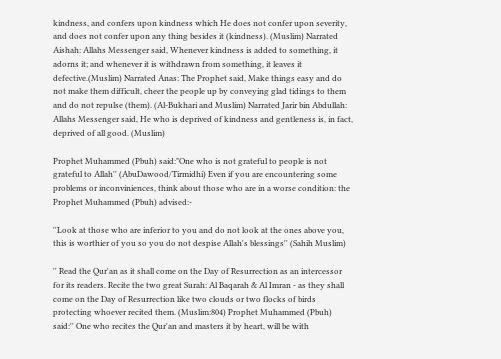kindness, and confers upon kindness which He does not confer upon severity, and does not confer upon any thing besides it (kindness). (Muslim) Narrated Aishah: Allahs Messenger said, Whenever kindness is added to something, it adorns it; and whenever it is withdrawn from something, it leaves it defective.(Muslim) Narrated Anas: The Prophet said, Make things easy and do not make them difficult, cheer the people up by conveying glad tidings to them and do not repulse (them). (Al-Bukhari and Muslim) Narrated Jarir bin Abdullah: Allahs Messenger said, He who is deprived of kindness and gentleness is, in fact, deprived of all good. (Muslim)

Prophet Muhammed (Pbuh) said:"One who is not grateful to people is not grateful to Allah'' (AbuDawood/Tirmidhi) Even if you are encountering some problems or inconviniences, think about those who are in a worse condition: the Prophet Muhammed (Pbuh) advised:-

''Look at those who are inferior to you and do not look at the ones above you, this is worthier of you so you do not despise Allah's blessings'' (Sahih Muslim)

'' Read the Qur'an as it shall come on the Day of Resurrection as an intercessor for its readers. Recite the two great Surah: Al Baqarah & Al Imran - as they shall come on the Day of Resurrection like two clouds or two flocks of birds protecting whoever recited them. (Muslim:804) Prophet Muhammed (Pbuh) said:'' One who recites the Qur'an and masters it by heart, will be with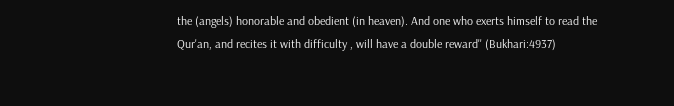the (angels) honorable and obedient (in heaven). And one who exerts himself to read the Qur'an, and recites it with difficulty , will have a double reward'' (Bukhari:4937)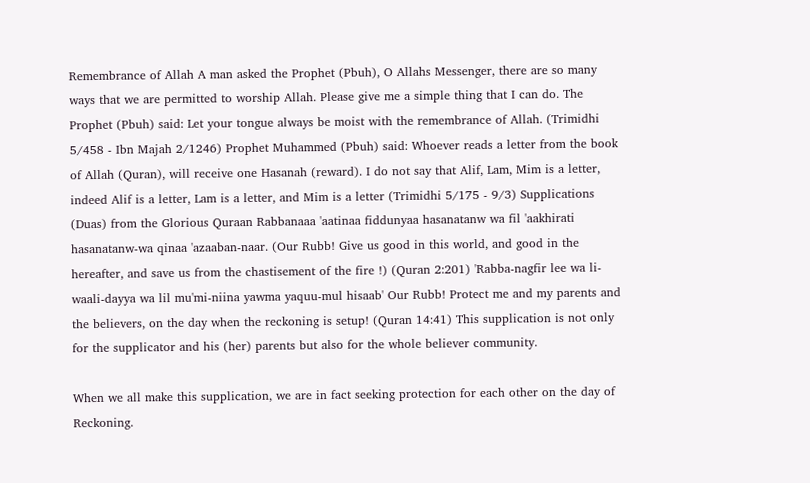Remembrance of Allah A man asked the Prophet (Pbuh), O Allahs Messenger, there are so many ways that we are permitted to worship Allah. Please give me a simple thing that I can do. The Prophet (Pbuh) said: Let your tongue always be moist with the remembrance of Allah. (Trimidhi 5/458 - Ibn Majah 2/1246) Prophet Muhammed (Pbuh) said: Whoever reads a letter from the book of Allah (Quran), will receive one Hasanah (reward). I do not say that Alif, Lam, Mim is a letter, indeed Alif is a letter, Lam is a letter, and Mim is a letter (Trimidhi 5/175 - 9/3) Supplications (Duas) from the Glorious Quraan Rabbanaaa 'aatinaa fiddunyaa hasanatanw wa fil 'aakhirati hasanatanw-wa qinaa 'azaaban-naar. (Our Rubb! Give us good in this world, and good in the hereafter, and save us from the chastisement of the fire !) (Quran 2:201) 'Rabba-nagfir lee wa li-waali-dayya wa lil mu'mi-niina yawma yaquu-mul hisaab' Our Rubb! Protect me and my parents and the believers, on the day when the reckoning is setup! (Quran 14:41) This supplication is not only for the supplicator and his (her) parents but also for the whole believer community.

When we all make this supplication, we are in fact seeking protection for each other on the day of Reckoning.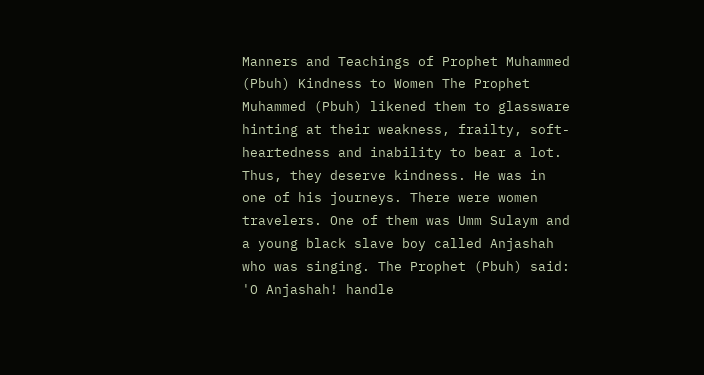Manners and Teachings of Prophet Muhammed (Pbuh) Kindness to Women The Prophet Muhammed (Pbuh) likened them to glassware hinting at their weakness, frailty, soft-heartedness and inability to bear a lot. Thus, they deserve kindness. He was in one of his journeys. There were women travelers. One of them was Umm Sulaym and a young black slave boy called Anjashah who was singing. The Prophet (Pbuh) said: 'O Anjashah! handle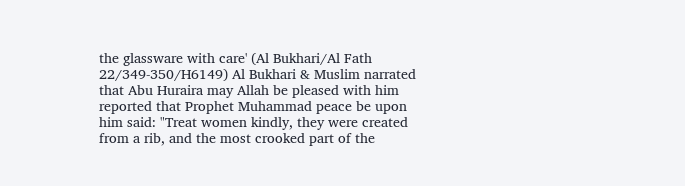the glassware with care' (Al Bukhari/Al Fath 22/349-350/H6149) Al Bukhari & Muslim narrated that Abu Huraira may Allah be pleased with him reported that Prophet Muhammad peace be upon him said: "Treat women kindly, they were created from a rib, and the most crooked part of the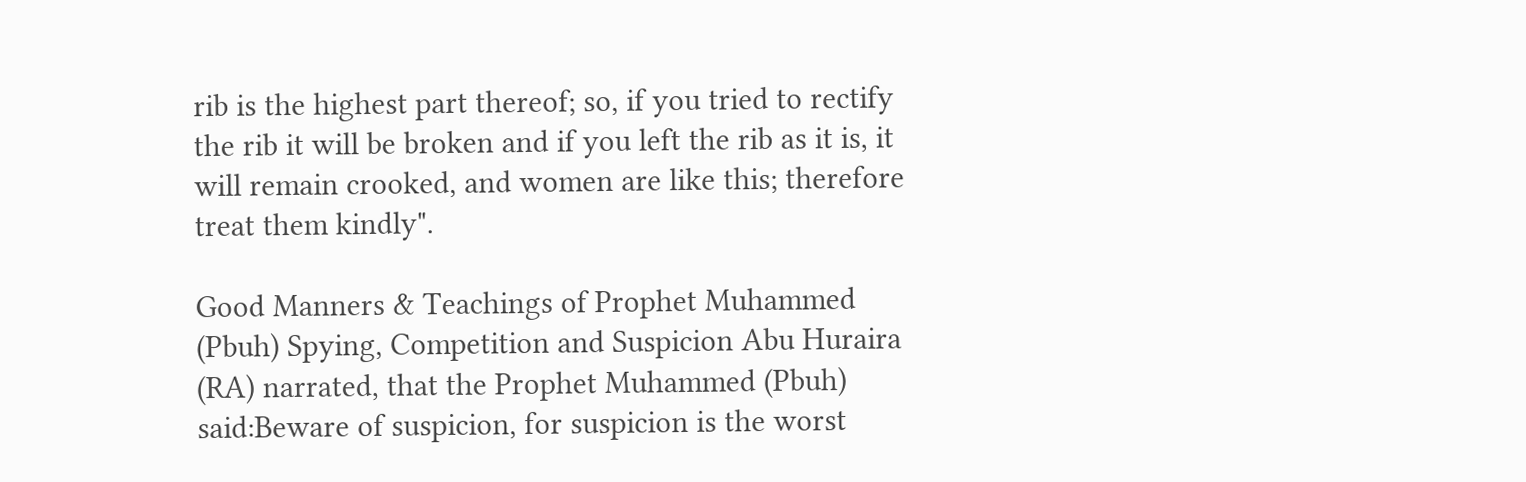rib is the highest part thereof; so, if you tried to rectify the rib it will be broken and if you left the rib as it is, it will remain crooked, and women are like this; therefore treat them kindly".

Good Manners & Teachings of Prophet Muhammed (Pbuh) Spying, Competition and Suspicion Abu Huraira (RA) narrated, that the Prophet Muhammed (Pbuh) said:Beware of suspicion, for suspicion is the worst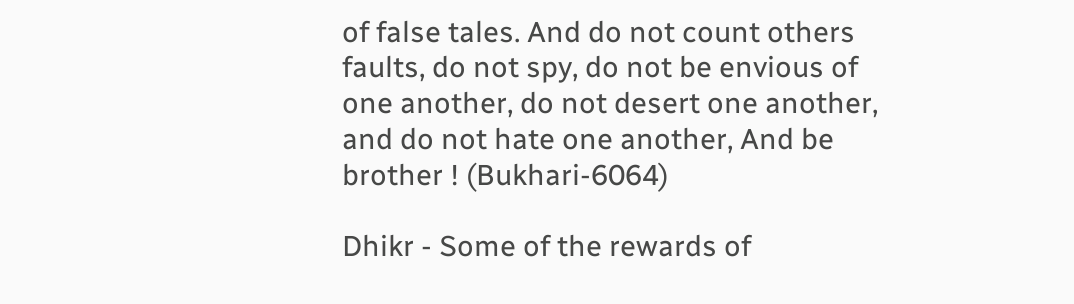of false tales. And do not count others faults, do not spy, do not be envious of one another, do not desert one another, and do not hate one another, And be brother ! (Bukhari-6064)

Dhikr - Some of the rewards of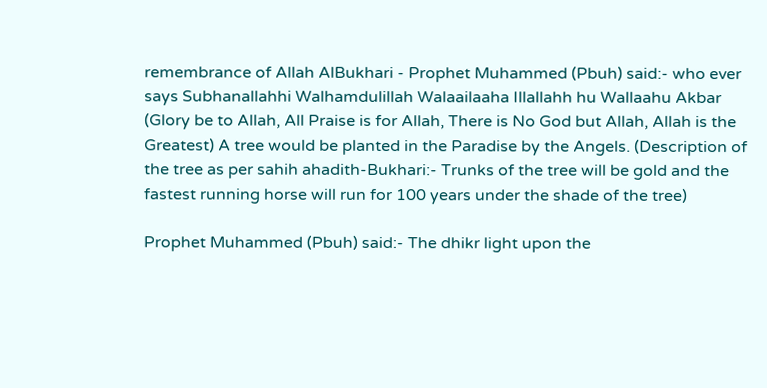remembrance of Allah AlBukhari - Prophet Muhammed (Pbuh) said:- who ever says Subhanallahhi Walhamdulillah Walaailaaha Illallahh hu Wallaahu Akbar (Glory be to Allah, All Praise is for Allah, There is No God but Allah, Allah is the Greatest) A tree would be planted in the Paradise by the Angels. (Description of the tree as per sahih ahadith-Bukhari:- Trunks of the tree will be gold and the fastest running horse will run for 100 years under the shade of the tree)

Prophet Muhammed (Pbuh) said:- The dhikr light upon the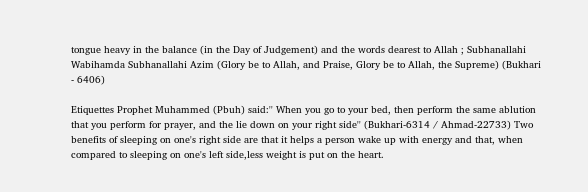tongue heavy in the balance (in the Day of Judgement) and the words dearest to Allah ; Subhanallahi Wabihamda Subhanallahi Azim (Glory be to Allah, and Praise, Glory be to Allah, the Supreme) (Bukhari - 6406)

Etiquettes Prophet Muhammed (Pbuh) said:'' When you go to your bed, then perform the same ablution that you perform for prayer, and the lie down on your right side'' (Bukhari-6314 / Ahmad-22733) Two benefits of sleeping on one's right side are that it helps a person wake up with energy and that, when compared to sleeping on one's left side,less weight is put on the heart.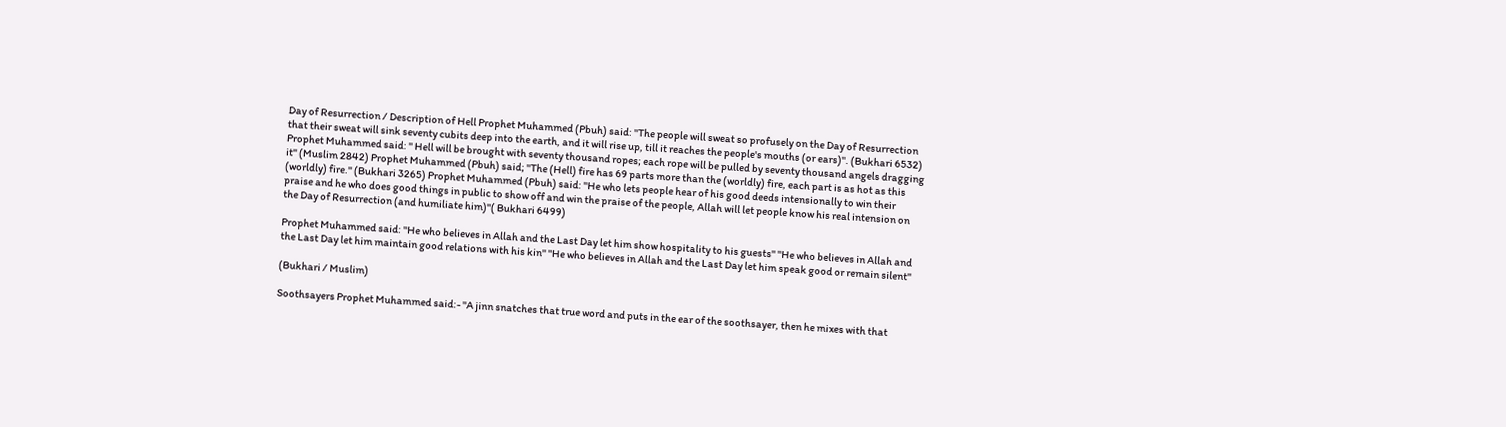Day of Resurrection / Description of Hell Prophet Muhammed (Pbuh) said: ''The people will sweat so profusely on the Day of Resurrection that their sweat will sink seventy cubits deep into the earth, and it will rise up, till it reaches the people's mouths (or ears)''. (Bukhari 6532) Prophet Muhammed said: '' Hell will be brought with seventy thousand ropes; each rope will be pulled by seventy thousand angels dragging it'' (Muslim 2842) Prophet Muhammed (Pbuh) said; ''The (Hell) fire has 69 parts more than the (worldly) fire, each part is as hot as this (worldly) fire.'' (Bukhari 3265) Prophet Muhammed (Pbuh) said: ''He who lets people hear of his good deeds intensionally to win their praise and he who does good things in public to show off and win the praise of the people, Allah will let people know his real intension on the Day of Resurrection (and humiliate him)''( Bukhari 6499)

Prophet Muhammed said: ''He who believes in Allah and the Last Day let him show hospitality to his guests'' ''He who believes in Allah and the Last Day let him maintain good relations with his kin'' ''He who believes in Allah and the Last Day let him speak good or remain silent''

(Bukhari / Muslim)

Soothsayers Prophet Muhammed said:- ''A jinn snatches that true word and puts in the ear of the soothsayer, then he mixes with that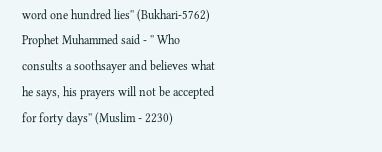word one hundred lies'' (Bukhari-5762) Prophet Muhammed said - '' Who consults a soothsayer and believes what he says, his prayers will not be accepted for forty days'' (Muslim - 2230)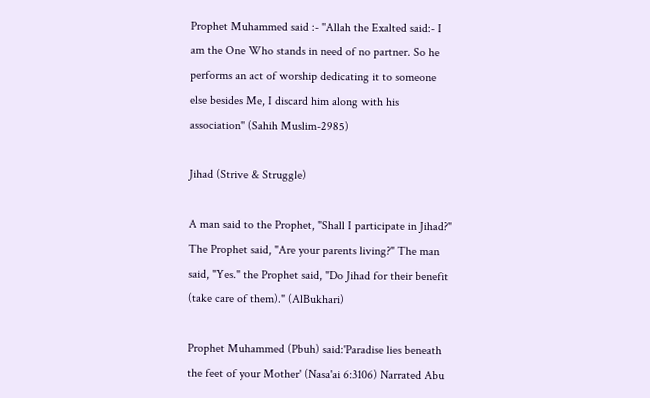Prophet Muhammed said :- ''Allah the Exalted said:- I am the One Who stands in need of no partner. So he performs an act of worship dedicating it to someone else besides Me, I discard him along with his association'' (Sahih Muslim-2985)

Jihad (Strive & Struggle)

A man said to the Prophet, "Shall I participate in Jihad?" The Prophet said, "Are your parents living?" The man said, "Yes." the Prophet said, "Do Jihad for their benefit (take care of them)." (AlBukhari)

Prophet Muhammed (Pbuh) said:'Paradise lies beneath the feet of your Mother' (Nasa'ai 6:3106) Narrated Abu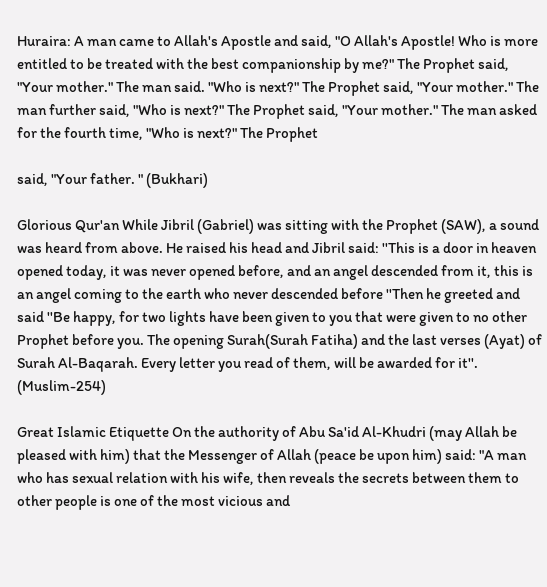Huraira: A man came to Allah's Apostle and said, "O Allah's Apostle! Who is more entitled to be treated with the best companionship by me?" The Prophet said, "Your mother." The man said. "Who is next?" The Prophet said, "Your mother." The man further said, "Who is next?" The Prophet said, "Your mother." The man asked for the fourth time, "Who is next?" The Prophet

said, "Your father. " (Bukhari)

Glorious Qur'an While Jibril (Gabriel) was sitting with the Prophet (SAW), a sound was heard from above. He raised his head and Jibril said: ''This is a door in heaven opened today, it was never opened before, and an angel descended from it, this is an angel coming to the earth who never descended before ''Then he greeted and said ''Be happy, for two lights have been given to you that were given to no other Prophet before you. The opening Surah(Surah Fatiha) and the last verses (Ayat) of Surah Al-Baqarah. Every letter you read of them, will be awarded for it''. (Muslim-254)

Great Islamic Etiquette On the authority of Abu Sa'id Al-Khudri (may Allah be pleased with him) that the Messenger of Allah (peace be upon him) said: "A man who has sexual relation with his wife, then reveals the secrets between them to other people is one of the most vicious and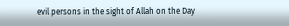evil persons in the sight of Allah on the Day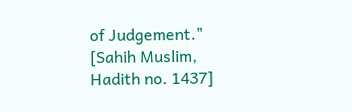of Judgement." [Sahih Muslim, Hadith no. 1437]